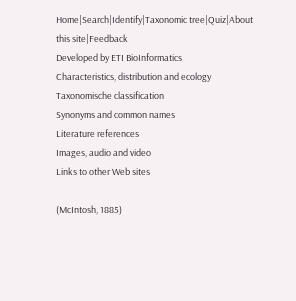Home|Search|Identify|Taxonomic tree|Quiz|About this site|Feedback
Developed by ETI BioInformatics
Characteristics, distribution and ecology
Taxonomische classification
Synonyms and common names
Literature references
Images, audio and video
Links to other Web sites

(McIntosh, 1885)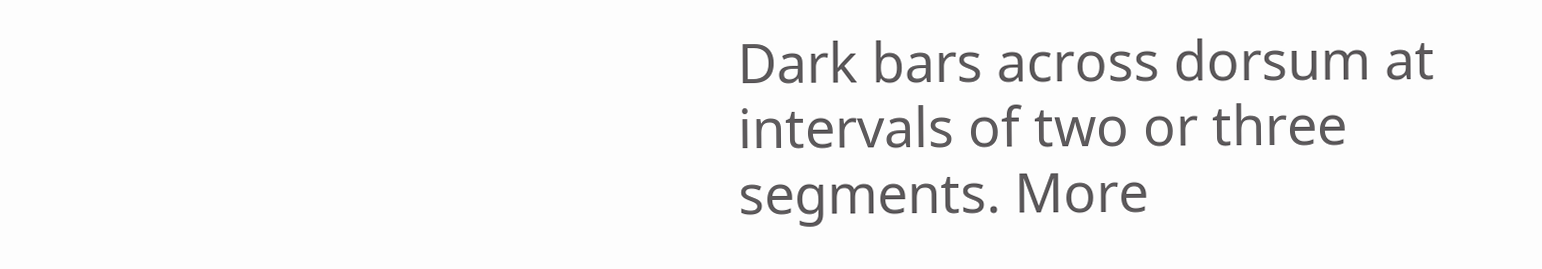Dark bars across dorsum at intervals of two or three segments. More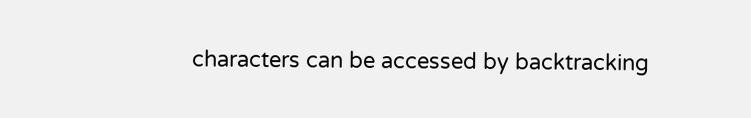characters can be accessed by backtracking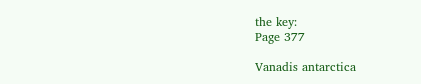the key:
Page 377

Vanadis antarctica